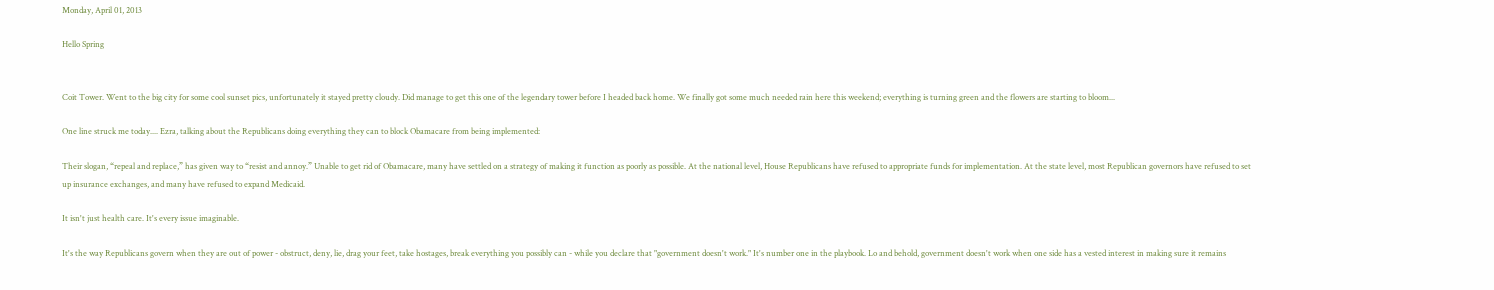Monday, April 01, 2013

Hello Spring


Coit Tower. Went to the big city for some cool sunset pics, unfortunately it stayed pretty cloudy. Did manage to get this one of the legendary tower before I headed back home. We finally got some much needed rain here this weekend; everything is turning green and the flowers are starting to bloom...

One line struck me today.... Ezra, talking about the Republicans doing everything they can to block Obamacare from being implemented:

Their slogan, “repeal and replace,” has given way to “resist and annoy.” Unable to get rid of Obamacare, many have settled on a strategy of making it function as poorly as possible. At the national level, House Republicans have refused to appropriate funds for implementation. At the state level, most Republican governors have refused to set up insurance exchanges, and many have refused to expand Medicaid.

It isn't just health care. It's every issue imaginable.

It's the way Republicans govern when they are out of power - obstruct, deny, lie, drag your feet, take hostages, break everything you possibly can - while you declare that "government doesn't work." It's number one in the playbook. Lo and behold, government doesn't work when one side has a vested interest in making sure it remains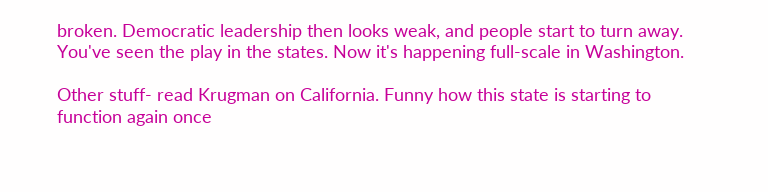broken. Democratic leadership then looks weak, and people start to turn away. You've seen the play in the states. Now it's happening full-scale in Washington.

Other stuff- read Krugman on California. Funny how this state is starting to function again once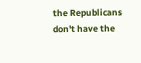the Republicans don't have the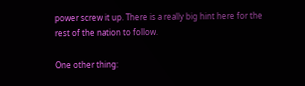power screw it up. There is a really big hint here for the rest of the nation to follow.

One other thing: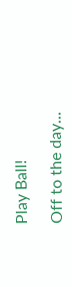Play Ball!

Off to the day...